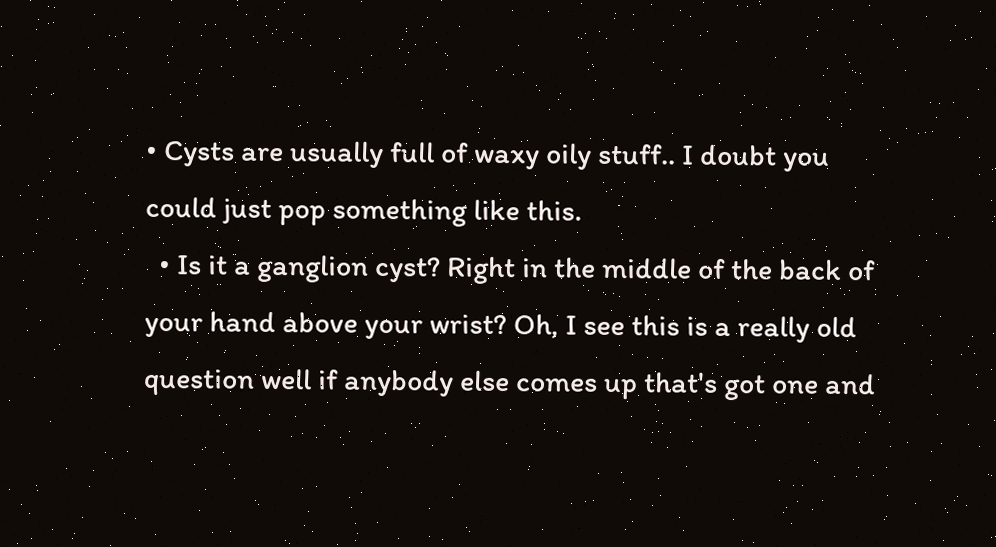• Cysts are usually full of waxy oily stuff.. I doubt you could just pop something like this.
  • Is it a ganglion cyst? Right in the middle of the back of your hand above your wrist? Oh, I see this is a really old question well if anybody else comes up that's got one and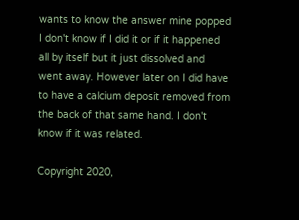wants to know the answer mine popped I don't know if I did it or if it happened all by itself but it just dissolved and went away. However later on I did have to have a calcium deposit removed from the back of that same hand. I don't know if it was related.

Copyright 2020,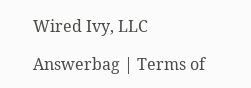Wired Ivy, LLC

Answerbag | Terms of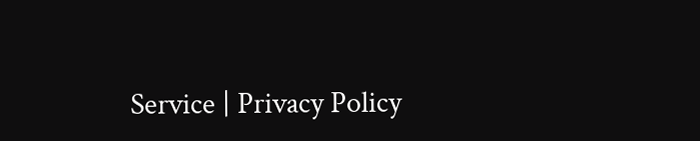Service | Privacy Policy